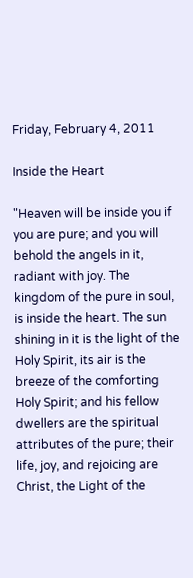Friday, February 4, 2011

Inside the Heart

"Heaven will be inside you if you are pure; and you will behold the angels in it, radiant with joy. The kingdom of the pure in soul, is inside the heart. The sun shining in it is the light of the Holy Spirit, its air is the breeze of the comforting Holy Spirit; and his fellow dwellers are the spiritual attributes of the pure; their life, joy, and rejoicing are Christ, the Light of the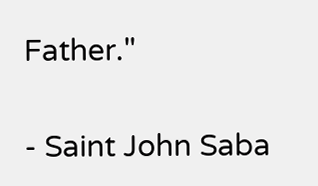Father."

- Saint John Saba